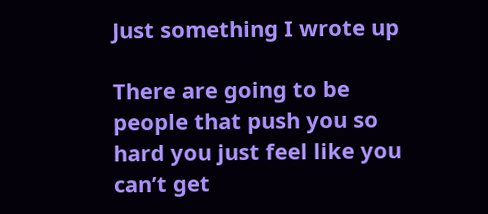Just something I wrote up

There are going to be people that push you so hard you just feel like you can’t get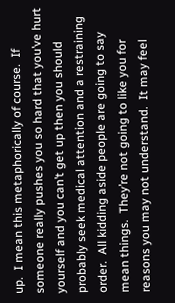up.  I mean this metaphorically of course.  If someone really pushes you so hard that you’ve hurt yourself and you can’t get up then you should probably seek medical attention and a restraining order.  All kidding aside people are going to say mean things.  They’re not going to like you for reasons you may not understand.  It may feel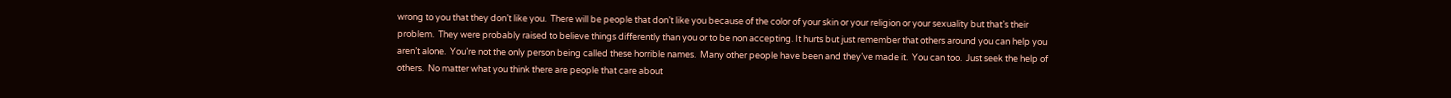wrong to you that they don’t like you.  There will be people that don’t like you because of the color of your skin or your religion or your sexuality but that’s their problem.  They were probably raised to believe things differently than you or to be non accepting. It hurts but just remember that others around you can help you aren’t alone.  You’re not the only person being called these horrible names.  Many other people have been and they’ve made it.  You can too.  Just seek the help of others.  No matter what you think there are people that care about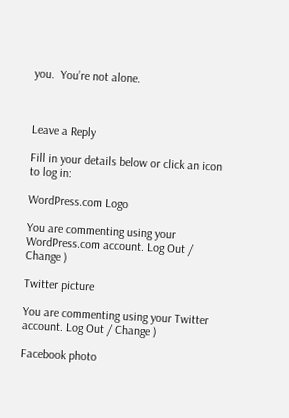you.  You’re not alone.



Leave a Reply

Fill in your details below or click an icon to log in:

WordPress.com Logo

You are commenting using your WordPress.com account. Log Out / Change )

Twitter picture

You are commenting using your Twitter account. Log Out / Change )

Facebook photo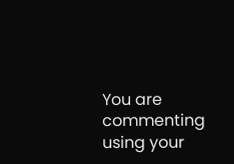You are commenting using your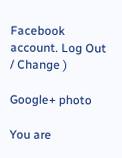Facebook account. Log Out / Change )

Google+ photo

You are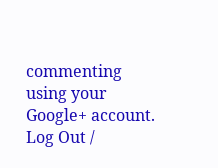commenting using your Google+ account. Log Out /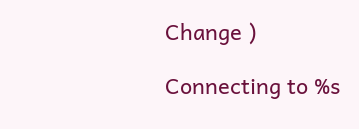Change )

Connecting to %s